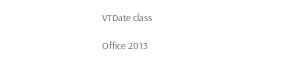VTDate class

Office 2013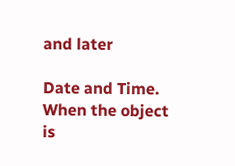and later

Date and Time. When the object is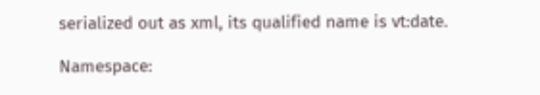serialized out as xml, its qualified name is vt:date.

Namespace: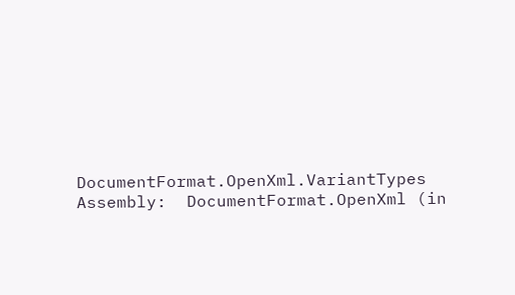DocumentFormat.OpenXml.VariantTypes
Assembly:  DocumentFormat.OpenXml (in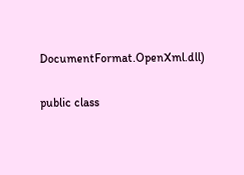DocumentFormat.OpenXml.dll)

public class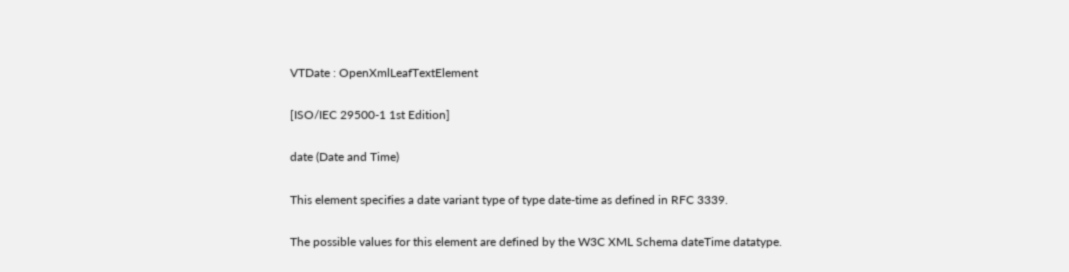VTDate : OpenXmlLeafTextElement

[ISO/IEC 29500-1 1st Edition]

date (Date and Time)

This element specifies a date variant type of type date-time as defined in RFC 3339.

The possible values for this element are defined by the W3C XML Schema dateTime datatype.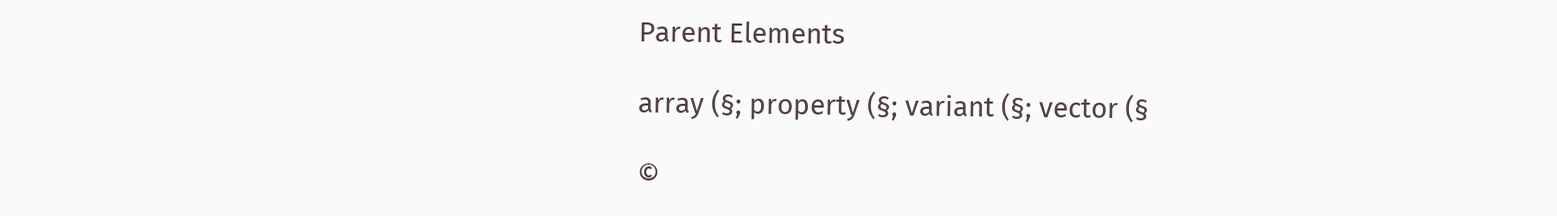Parent Elements

array (§; property (§; variant (§; vector (§

©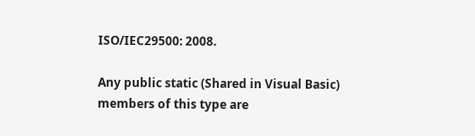ISO/IEC29500: 2008.

Any public static (Shared in Visual Basic) members of this type are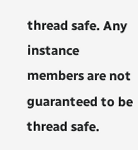thread safe. Any instance members are not guaranteed to be thread safe.